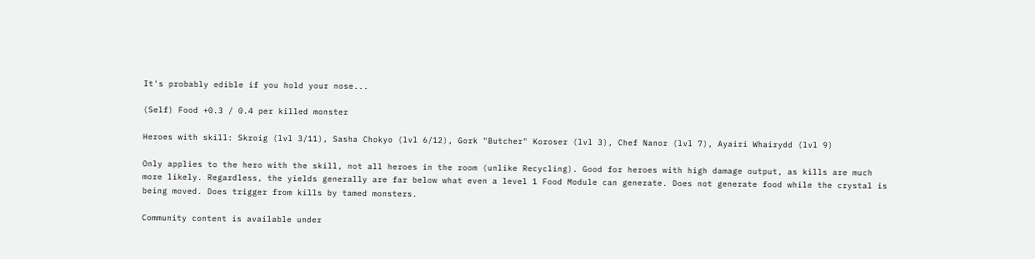It's probably edible if you hold your nose...

(Self) Food +0.3 / 0.4 per killed monster

Heroes with skill: Skroig (lvl 3/11), Sasha Chokyo (lvl 6/12), Gork "Butcher" Koroser (lvl 3), Chef Nanor (lvl 7), Ayairi Whairydd (lvl 9)

Only applies to the hero with the skill, not all heroes in the room (unlike Recycling). Good for heroes with high damage output, as kills are much more likely. Regardless, the yields generally are far below what even a level 1 Food Module can generate. Does not generate food while the crystal is being moved. Does trigger from kills by tamed monsters.

Community content is available under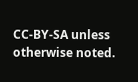CC-BY-SA unless otherwise noted.